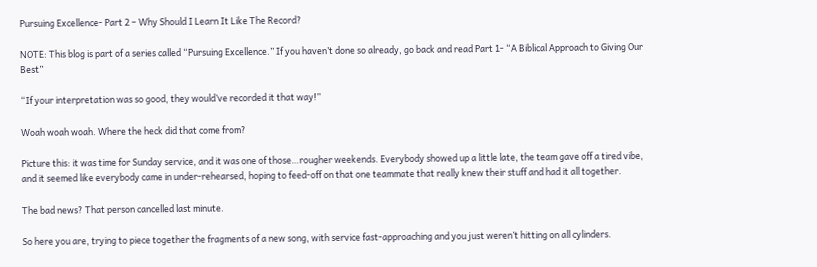Pursuing Excellence- Part 2 – Why Should I Learn It Like The Record?

NOTE: This blog is part of a series called “Pursuing Excellence.” If you haven’t done so already, go back and read Part 1- “A Biblical Approach to Giving Our Best”

“If your interpretation was so good, they would’ve recorded it that way!”

Woah woah woah. Where the heck did that come from?

Picture this: it was time for Sunday service, and it was one of those…rougher weekends. Everybody showed up a little late, the team gave off a tired vibe, and it seemed like everybody came in under-rehearsed, hoping to feed-off on that one teammate that really knew their stuff and had it all together.

The bad news? That person cancelled last minute.

So here you are, trying to piece together the fragments of a new song, with service fast-approaching and you just weren’t hitting on all cylinders.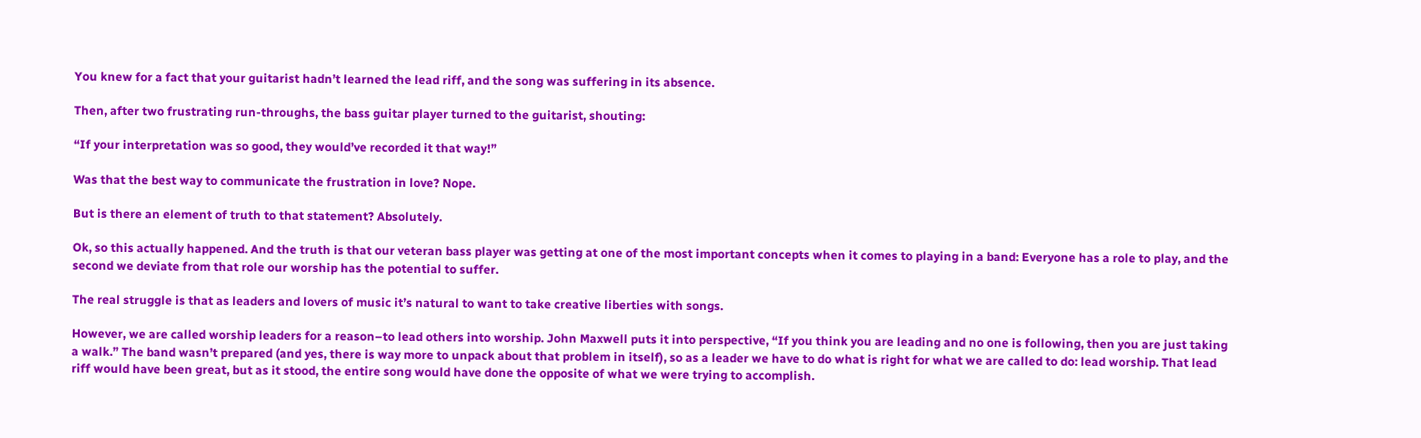You knew for a fact that your guitarist hadn’t learned the lead riff, and the song was suffering in its absence.

Then, after two frustrating run-throughs, the bass guitar player turned to the guitarist, shouting:

“If your interpretation was so good, they would’ve recorded it that way!”

Was that the best way to communicate the frustration in love? Nope.

But is there an element of truth to that statement? Absolutely.

Ok, so this actually happened. And the truth is that our veteran bass player was getting at one of the most important concepts when it comes to playing in a band: Everyone has a role to play, and the second we deviate from that role our worship has the potential to suffer.

The real struggle is that as leaders and lovers of music it’s natural to want to take creative liberties with songs.

However, we are called worship leaders for a reason–to lead others into worship. John Maxwell puts it into perspective, “If you think you are leading and no one is following, then you are just taking a walk.” The band wasn’t prepared (and yes, there is way more to unpack about that problem in itself), so as a leader we have to do what is right for what we are called to do: lead worship. That lead riff would have been great, but as it stood, the entire song would have done the opposite of what we were trying to accomplish.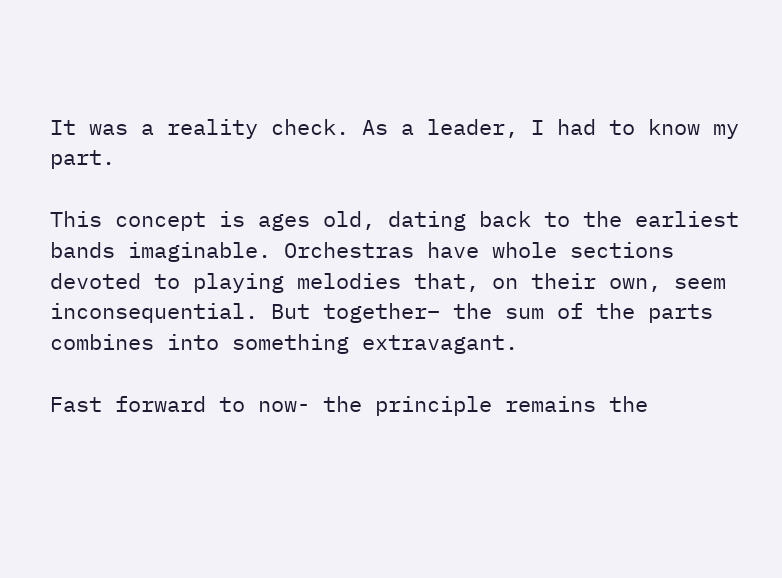It was a reality check. As a leader, I had to know my part.

This concept is ages old, dating back to the earliest bands imaginable. Orchestras have whole sections devoted to playing melodies that, on their own, seem inconsequential. But together– the sum of the parts combines into something extravagant.

Fast forward to now- the principle remains the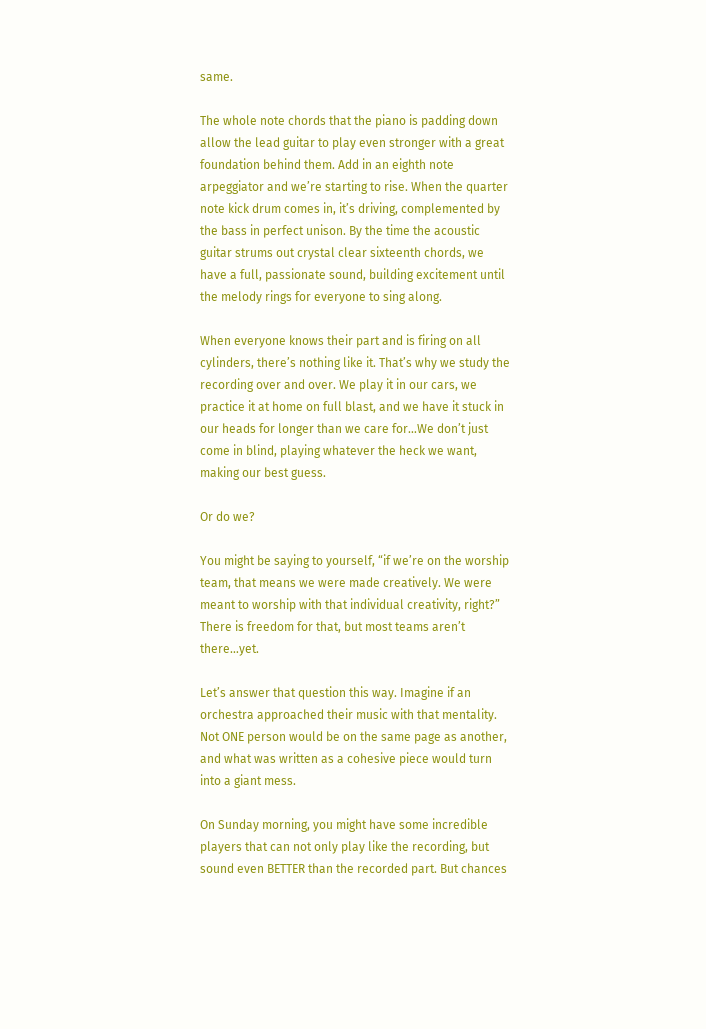same.

The whole note chords that the piano is padding down allow the lead guitar to play even stronger with a great foundation behind them. Add in an eighth note arpeggiator and we’re starting to rise. When the quarter note kick drum comes in, it’s driving, complemented by the bass in perfect unison. By the time the acoustic guitar strums out crystal clear sixteenth chords, we have a full, passionate sound, building excitement until the melody rings for everyone to sing along.

When everyone knows their part and is firing on all cylinders, there’s nothing like it. That’s why we study the recording over and over. We play it in our cars, we practice it at home on full blast, and we have it stuck in our heads for longer than we care for…We don’t just come in blind, playing whatever the heck we want, making our best guess.

Or do we?

You might be saying to yourself, “if we’re on the worship team, that means we were made creatively. We were meant to worship with that individual creativity, right?” There is freedom for that, but most teams aren’t there…yet.

Let’s answer that question this way. Imagine if an orchestra approached their music with that mentality. Not ONE person would be on the same page as another, and what was written as a cohesive piece would turn into a giant mess.

On Sunday morning, you might have some incredible players that can not only play like the recording, but sound even BETTER than the recorded part. But chances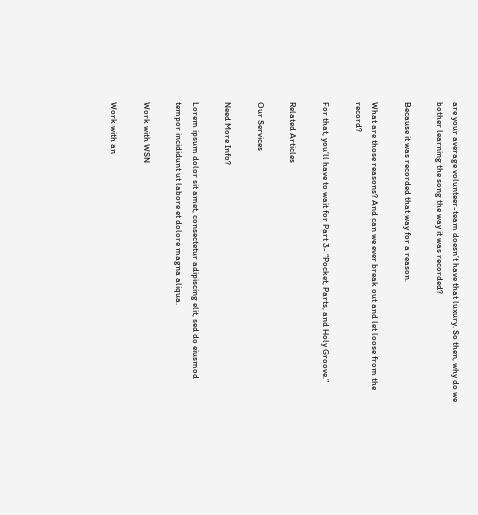are your average volunteer-team doesn’t have that luxury. So then, why do we bother learning the song the way it was recorded?

Because it was recorded that way for a reason.

What are those reasons? And can we ever break out and let loose from the record?

For that, you’ll have to wait for Part 3- “Pocket, Parts, and Holy Groove.”

Related Articles

Our Services

Need More Info?

Lorem ipsum dolor sit amet, consectetur adipiscing elit, sed do eiusmod tempor incididunt ut labore et dolore magna aliqua.

Work with WSN

Work with an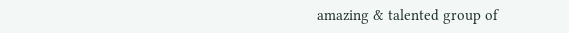amazing & talented group of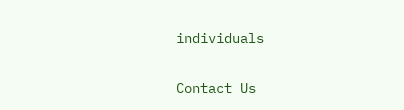individuals

Contact Us